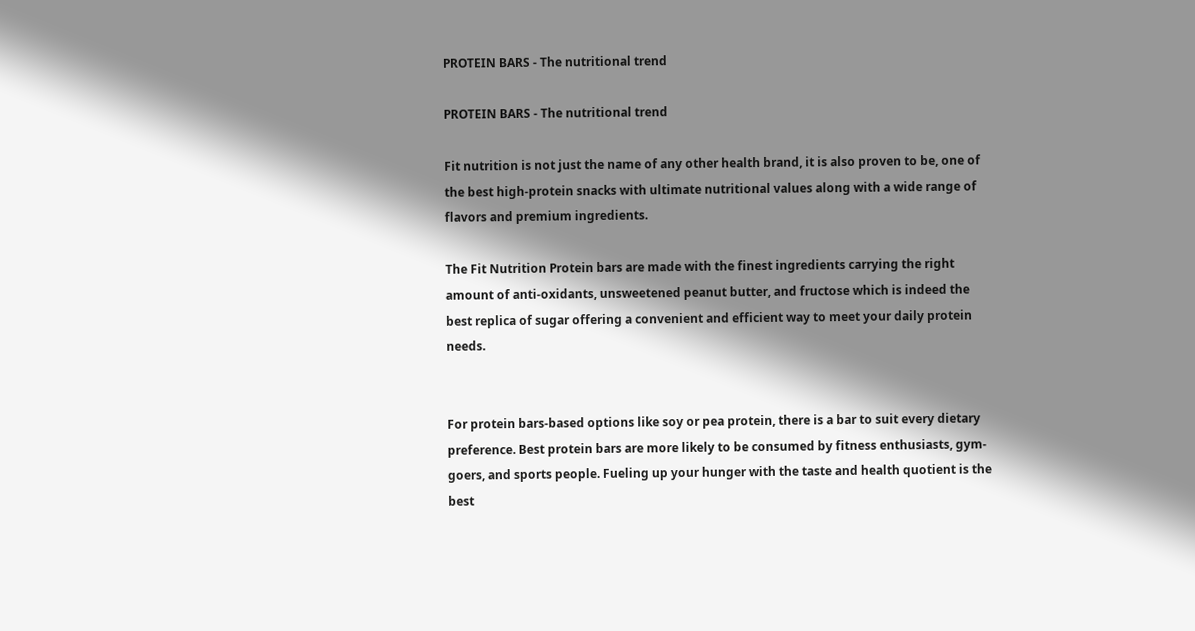PROTEIN BARS - The nutritional trend

PROTEIN BARS - The nutritional trend

Fit nutrition is not just the name of any other health brand, it is also proven to be, one of the best high-protein snacks with ultimate nutritional values along with a wide range of flavors and premium ingredients.

The Fit Nutrition Protein bars are made with the finest ingredients carrying the right amount of anti-oxidants, unsweetened peanut butter, and fructose which is indeed the best replica of sugar offering a convenient and efficient way to meet your daily protein needs.


For protein bars-based options like soy or pea protein, there is a bar to suit every dietary preference. Best protein bars are more likely to be consumed by fitness enthusiasts, gym-goers, and sports people. Fueling up your hunger with the taste and health quotient is the best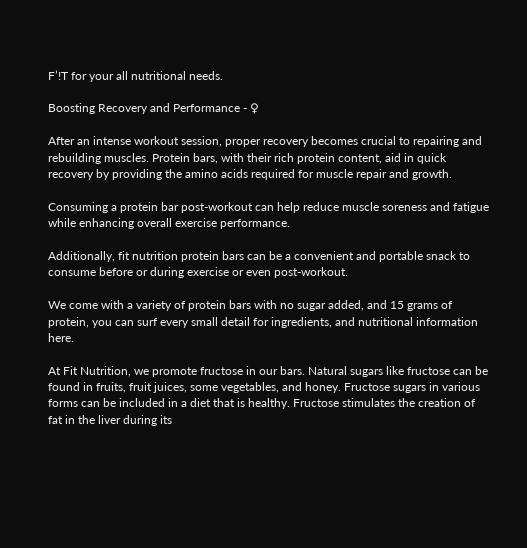F’!T for your all nutritional needs.

Boosting Recovery and Performance - ♀

After an intense workout session, proper recovery becomes crucial to repairing and rebuilding muscles. Protein bars, with their rich protein content, aid in quick recovery by providing the amino acids required for muscle repair and growth.

Consuming a protein bar post-workout can help reduce muscle soreness and fatigue while enhancing overall exercise performance.

Additionally, fit nutrition protein bars can be a convenient and portable snack to consume before or during exercise or even post-workout.

We come with a variety of protein bars with no sugar added, and 15 grams of protein, you can surf every small detail for ingredients, and nutritional information here.

At Fit Nutrition, we promote fructose in our bars. Natural sugars like fructose can be found in fruits, fruit juices, some vegetables, and honey. Fructose sugars in various forms can be included in a diet that is healthy. Fructose stimulates the creation of fat in the liver during its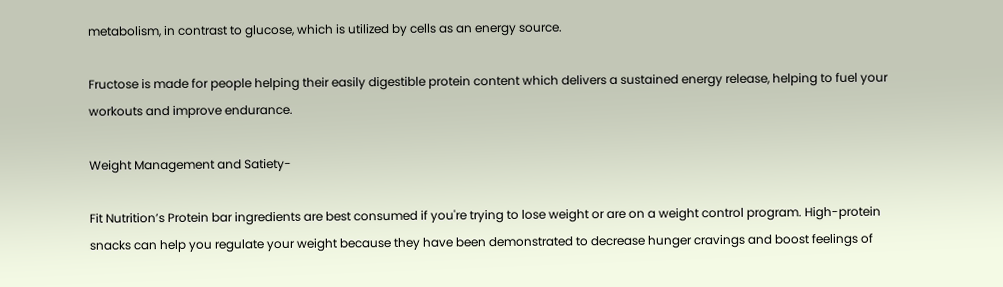metabolism, in contrast to glucose, which is utilized by cells as an energy source.

Fructose is made for people helping their easily digestible protein content which delivers a sustained energy release, helping to fuel your workouts and improve endurance.

Weight Management and Satiety-

Fit Nutrition’s Protein bar ingredients are best consumed if you're trying to lose weight or are on a weight control program. High-protein snacks can help you regulate your weight because they have been demonstrated to decrease hunger cravings and boost feelings of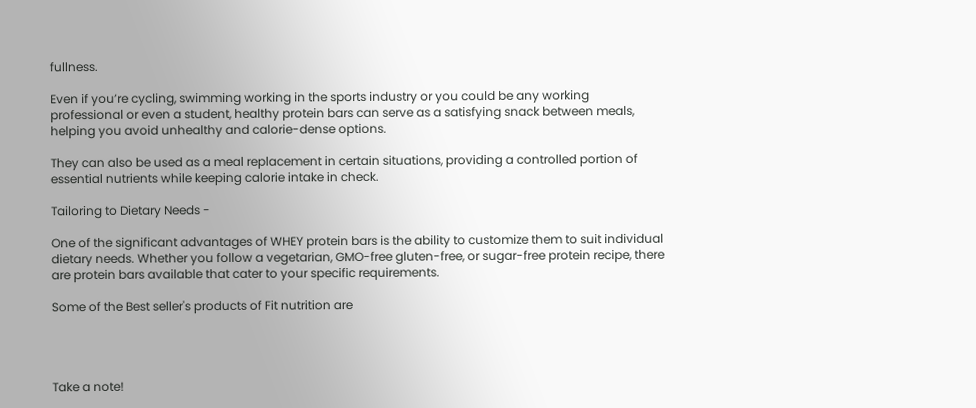fullness.

Even if you’re cycling, swimming working in the sports industry or you could be any working professional or even a student, healthy protein bars can serve as a satisfying snack between meals, helping you avoid unhealthy and calorie-dense options.

They can also be used as a meal replacement in certain situations, providing a controlled portion of essential nutrients while keeping calorie intake in check.

Tailoring to Dietary Needs -

One of the significant advantages of WHEY protein bars is the ability to customize them to suit individual dietary needs. Whether you follow a vegetarian, GMO-free gluten-free, or sugar-free protein recipe, there are protein bars available that cater to your specific requirements.

Some of the Best seller's products of Fit nutrition are




Take a note!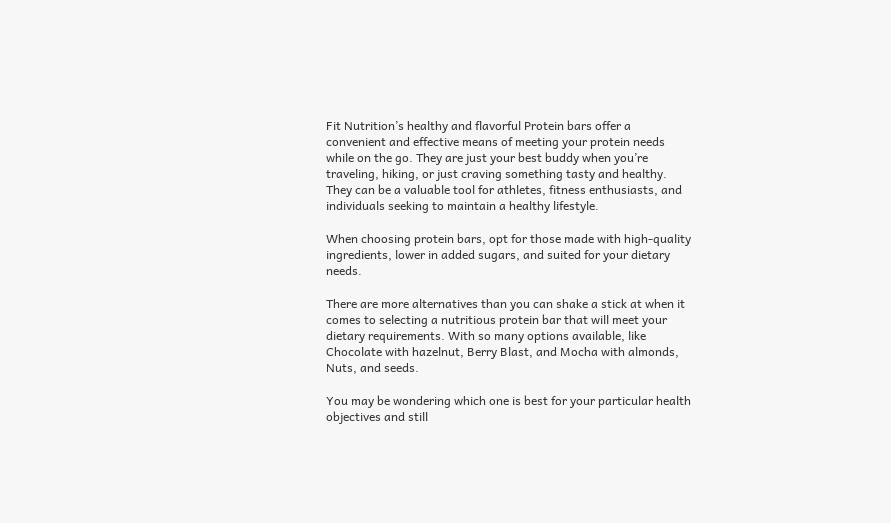Fit Nutrition’s healthy and flavorful Protein bars offer a convenient and effective means of meeting your protein needs while on the go. They are just your best buddy when you’re traveling, hiking, or just craving something tasty and healthy. They can be a valuable tool for athletes, fitness enthusiasts, and individuals seeking to maintain a healthy lifestyle.

When choosing protein bars, opt for those made with high-quality ingredients, lower in added sugars, and suited for your dietary needs.

There are more alternatives than you can shake a stick at when it comes to selecting a nutritious protein bar that will meet your dietary requirements. With so many options available, like Chocolate with hazelnut, Berry Blast, and Mocha with almonds, Nuts, and seeds.

You may be wondering which one is best for your particular health objectives and still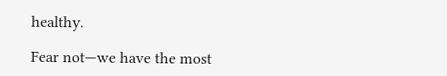healthy.

Fear not—we have the most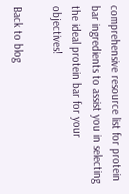comprehensive resource list for protein bar ingredients to assist you in selecting the ideal protein bar for your objectives!

Back to blog